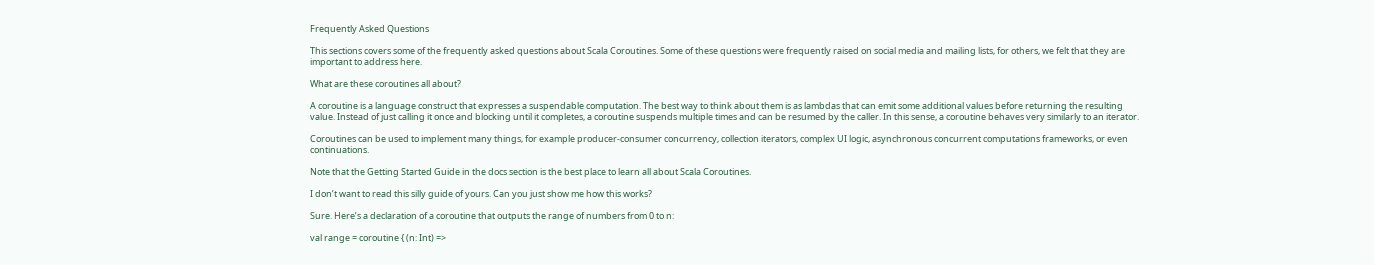Frequently Asked Questions

This sections covers some of the frequently asked questions about Scala Coroutines. Some of these questions were frequently raised on social media and mailing lists, for others, we felt that they are important to address here.

What are these coroutines all about?

A coroutine is a language construct that expresses a suspendable computation. The best way to think about them is as lambdas that can emit some additional values before returning the resulting value. Instead of just calling it once and blocking until it completes, a coroutine suspends multiple times and can be resumed by the caller. In this sense, a coroutine behaves very similarly to an iterator.

Coroutines can be used to implement many things, for example producer-consumer concurrency, collection iterators, complex UI logic, asynchronous concurrent computations frameworks, or even continuations.

Note that the Getting Started Guide in the docs section is the best place to learn all about Scala Coroutines.

I don’t want to read this silly guide of yours. Can you just show me how this works?

Sure. Here’s a declaration of a coroutine that outputs the range of numbers from 0 to n:

val range = coroutine { (n: Int) =>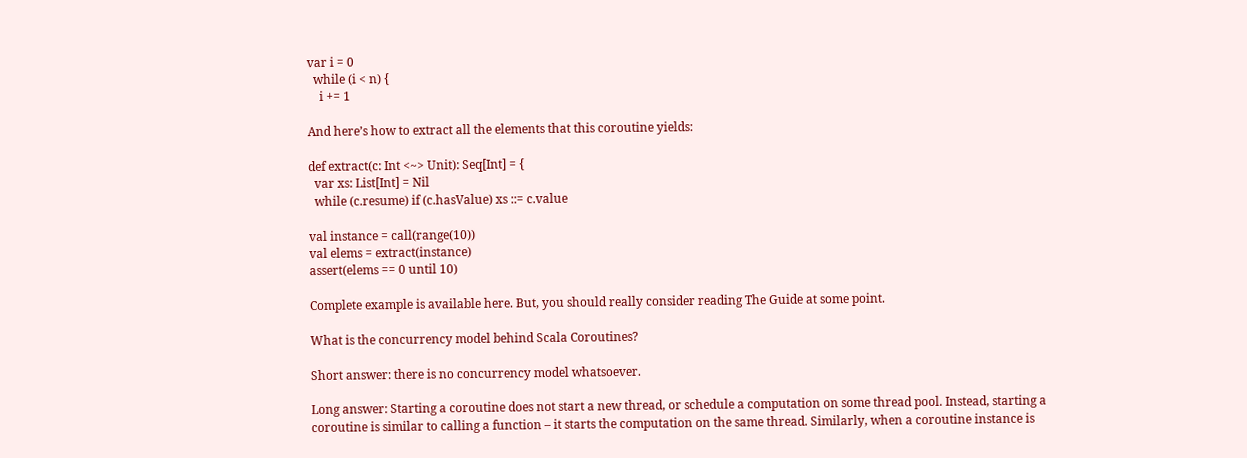var i = 0
  while (i < n) {
    i += 1

And here’s how to extract all the elements that this coroutine yields:

def extract(c: Int <~> Unit): Seq[Int] = {
  var xs: List[Int] = Nil
  while (c.resume) if (c.hasValue) xs ::= c.value

val instance = call(range(10))
val elems = extract(instance)
assert(elems == 0 until 10)

Complete example is available here. But, you should really consider reading The Guide at some point.

What is the concurrency model behind Scala Coroutines?

Short answer: there is no concurrency model whatsoever.

Long answer: Starting a coroutine does not start a new thread, or schedule a computation on some thread pool. Instead, starting a coroutine is similar to calling a function – it starts the computation on the same thread. Similarly, when a coroutine instance is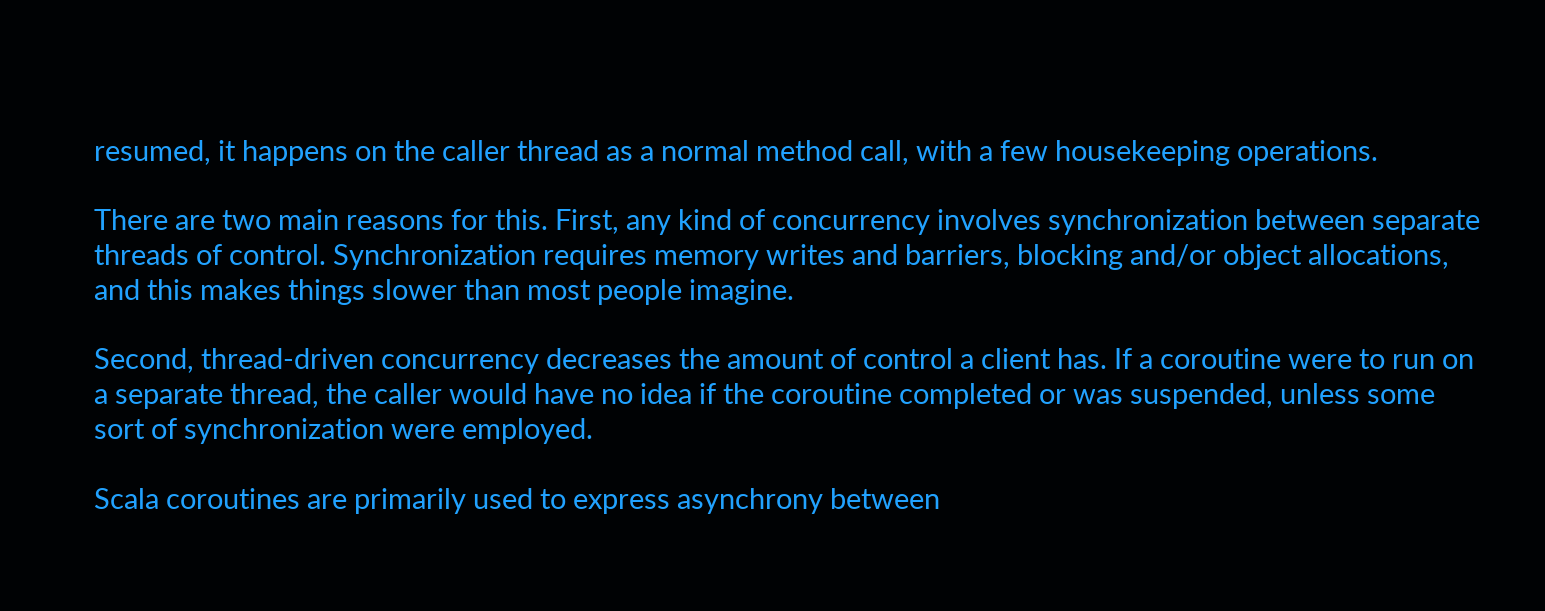resumed, it happens on the caller thread as a normal method call, with a few housekeeping operations.

There are two main reasons for this. First, any kind of concurrency involves synchronization between separate threads of control. Synchronization requires memory writes and barriers, blocking and/or object allocations, and this makes things slower than most people imagine.

Second, thread-driven concurrency decreases the amount of control a client has. If a coroutine were to run on a separate thread, the caller would have no idea if the coroutine completed or was suspended, unless some sort of synchronization were employed.

Scala coroutines are primarily used to express asynchrony between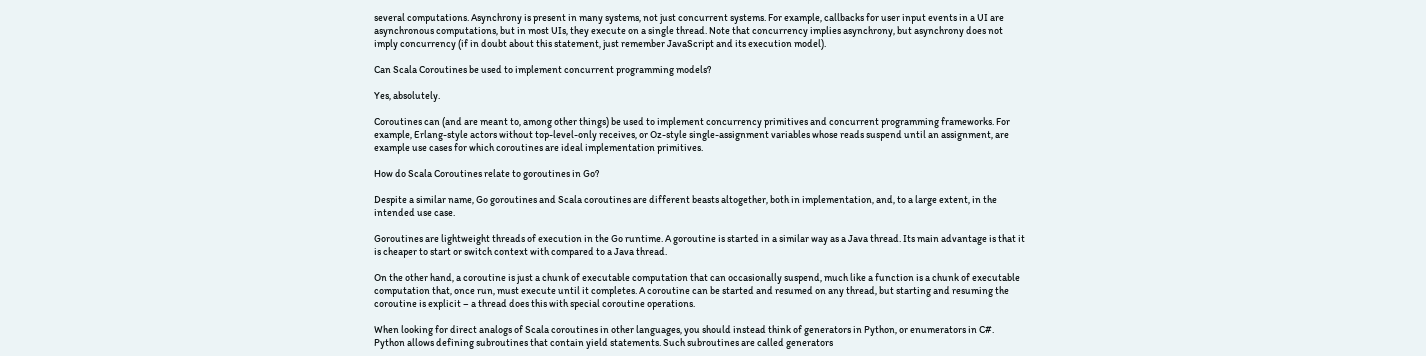several computations. Asynchrony is present in many systems, not just concurrent systems. For example, callbacks for user input events in a UI are asynchronous computations, but in most UIs, they execute on a single thread. Note that concurrency implies asynchrony, but asynchrony does not imply concurrency (if in doubt about this statement, just remember JavaScript and its execution model).

Can Scala Coroutines be used to implement concurrent programming models?

Yes, absolutely.

Coroutines can (and are meant to, among other things) be used to implement concurrency primitives and concurrent programming frameworks. For example, Erlang-style actors without top-level-only receives, or Oz-style single-assignment variables whose reads suspend until an assignment, are example use cases for which coroutines are ideal implementation primitives.

How do Scala Coroutines relate to goroutines in Go?

Despite a similar name, Go goroutines and Scala coroutines are different beasts altogether, both in implementation, and, to a large extent, in the intended use case.

Goroutines are lightweight threads of execution in the Go runtime. A goroutine is started in a similar way as a Java thread. Its main advantage is that it is cheaper to start or switch context with compared to a Java thread.

On the other hand, a coroutine is just a chunk of executable computation that can occasionally suspend, much like a function is a chunk of executable computation that, once run, must execute until it completes. A coroutine can be started and resumed on any thread, but starting and resuming the coroutine is explicit – a thread does this with special coroutine operations.

When looking for direct analogs of Scala coroutines in other languages, you should instead think of generators in Python, or enumerators in C#. Python allows defining subroutines that contain yield statements. Such subroutines are called generators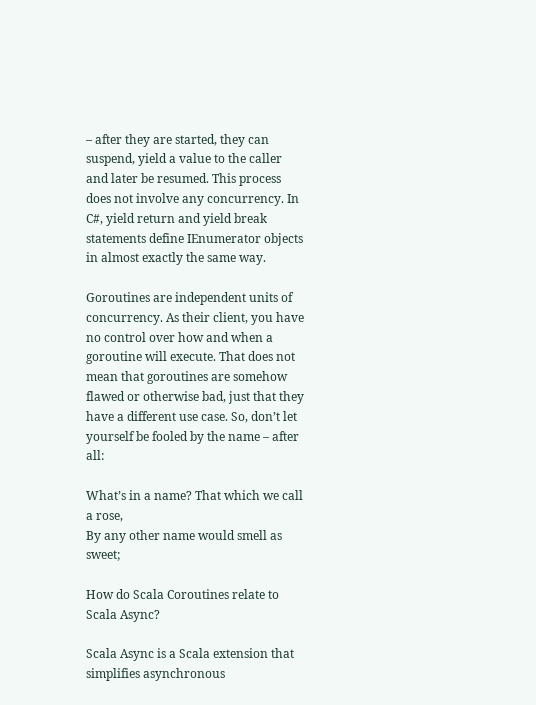– after they are started, they can suspend, yield a value to the caller and later be resumed. This process does not involve any concurrency. In C#, yield return and yield break statements define IEnumerator objects in almost exactly the same way.

Goroutines are independent units of concurrency. As their client, you have no control over how and when a goroutine will execute. That does not mean that goroutines are somehow flawed or otherwise bad, just that they have a different use case. So, don’t let yourself be fooled by the name – after all:

What’s in a name? That which we call a rose,
By any other name would smell as sweet;

How do Scala Coroutines relate to Scala Async?

Scala Async is a Scala extension that simplifies asynchronous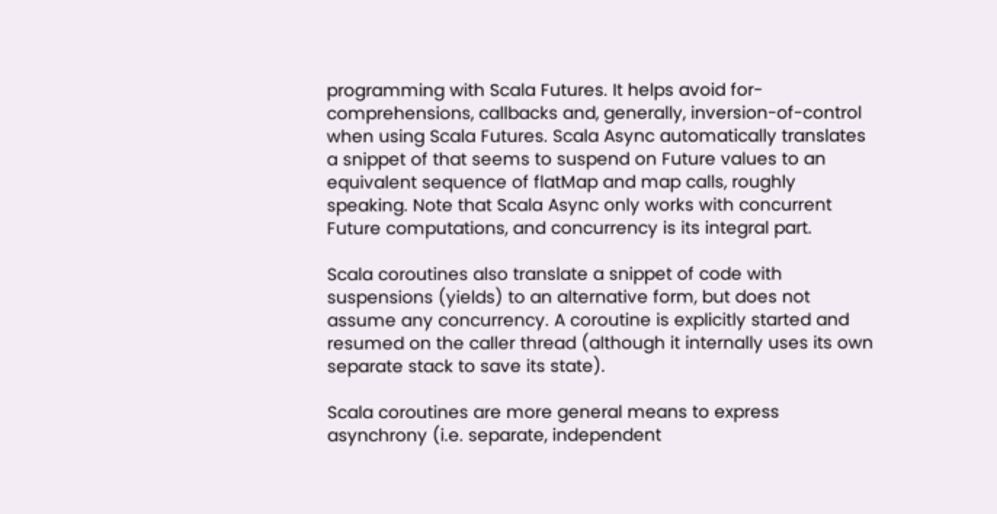programming with Scala Futures. It helps avoid for-comprehensions, callbacks and, generally, inversion-of-control when using Scala Futures. Scala Async automatically translates a snippet of that seems to suspend on Future values to an equivalent sequence of flatMap and map calls, roughly speaking. Note that Scala Async only works with concurrent Future computations, and concurrency is its integral part.

Scala coroutines also translate a snippet of code with suspensions (yields) to an alternative form, but does not assume any concurrency. A coroutine is explicitly started and resumed on the caller thread (although it internally uses its own separate stack to save its state).

Scala coroutines are more general means to express asynchrony (i.e. separate, independent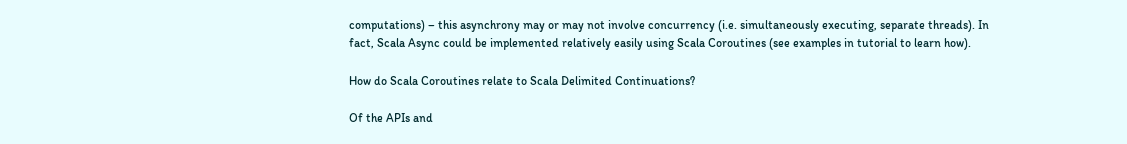computations) – this asynchrony may or may not involve concurrency (i.e. simultaneously executing, separate threads). In fact, Scala Async could be implemented relatively easily using Scala Coroutines (see examples in tutorial to learn how).

How do Scala Coroutines relate to Scala Delimited Continuations?

Of the APIs and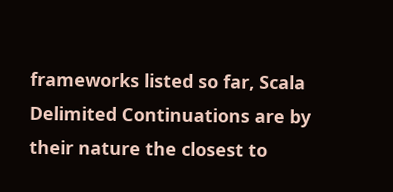frameworks listed so far, Scala Delimited Continuations are by their nature the closest to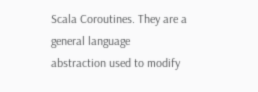Scala Coroutines. They are a general language abstraction used to modify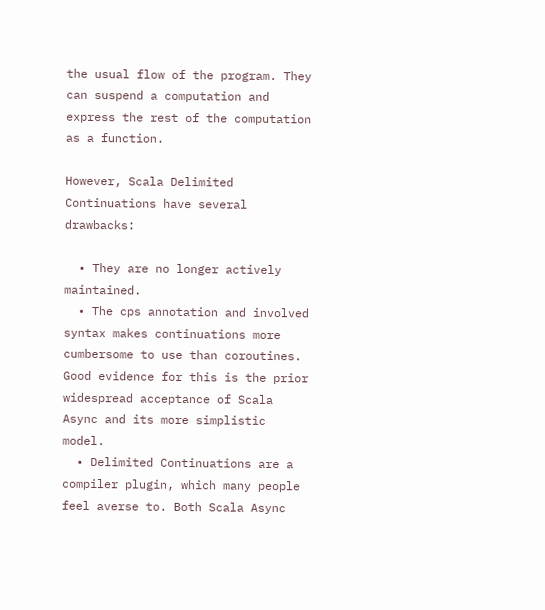the usual flow of the program. They can suspend a computation and express the rest of the computation as a function.

However, Scala Delimited Continuations have several drawbacks:

  • They are no longer actively maintained.
  • The cps annotation and involved syntax makes continuations more cumbersome to use than coroutines. Good evidence for this is the prior widespread acceptance of Scala Async and its more simplistic model.
  • Delimited Continuations are a compiler plugin, which many people feel averse to. Both Scala Async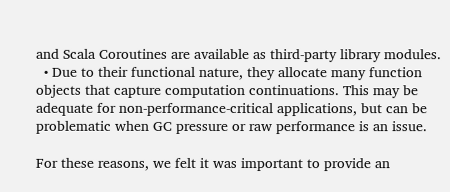and Scala Coroutines are available as third-party library modules.
  • Due to their functional nature, they allocate many function objects that capture computation continuations. This may be adequate for non-performance-critical applications, but can be problematic when GC pressure or raw performance is an issue.

For these reasons, we felt it was important to provide an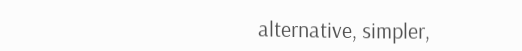alternative, simpler,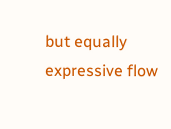but equally expressive flow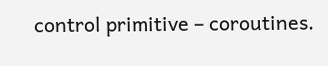control primitive – coroutines.